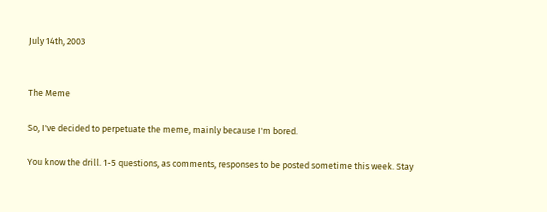July 14th, 2003


The Meme

So, I've decided to perpetuate the meme, mainly because I'm bored.

You know the drill. 1-5 questions, as comments, responses to be posted sometime this week. Stay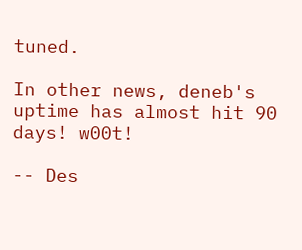tuned.

In other news, deneb's uptime has almost hit 90 days! w00t!

-- Des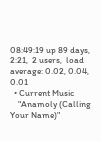08:49:19 up 89 days,  2:21,  2 users,  load average: 0.02, 0.04, 0.01
  • Current Music
    "Anamoly (Calling Your Name)"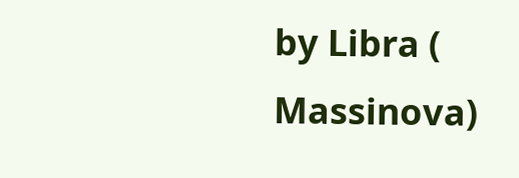by Libra ( Massinova)